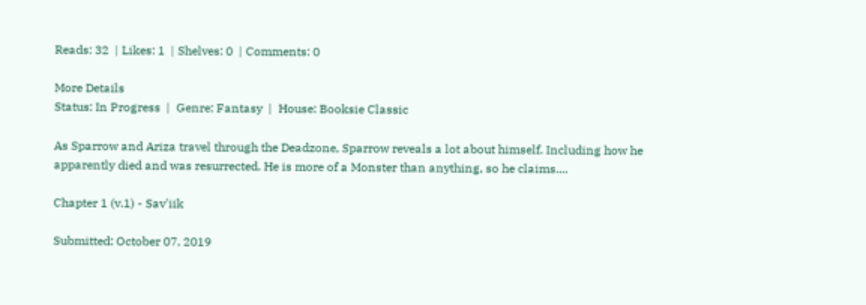Reads: 32  | Likes: 1  | Shelves: 0  | Comments: 0

More Details
Status: In Progress  |  Genre: Fantasy  |  House: Booksie Classic

As Sparrow and Ariza travel through the Deadzone, Sparrow reveals a lot about himself. Including how he apparently died and was resurrected. He is more of a Monster than anything, so he claims....

Chapter 1 (v.1) - Sav'iik

Submitted: October 07, 2019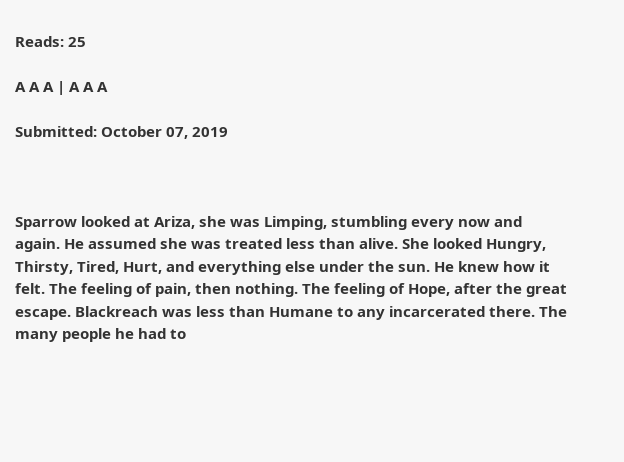Reads: 25

A A A | A A A

Submitted: October 07, 2019



Sparrow looked at Ariza, she was Limping, stumbling every now and again. He assumed she was treated less than alive. She looked Hungry, Thirsty, Tired, Hurt, and everything else under the sun. He knew how it felt. The feeling of pain, then nothing. The feeling of Hope, after the great escape. Blackreach was less than Humane to any incarcerated there. The many people he had to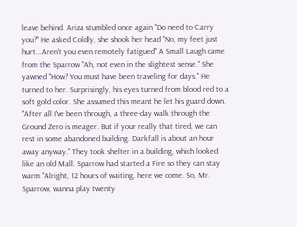leave behind. Ariza stumbled once again "Do need to Carry you?" He asked Coldly, she shook her head "No, my feet just hurt...Aren't you even remotely fatigued" A Small Laugh came from the Sparrow "Ah, not even in the slightest sense." She yawned "How? You must have been traveling for days." He turned to her. Surprisingly, his eyes turned from blood red to a soft gold color. She assumed this meant he let his guard down. "After all I've been through, a three-day walk through the Ground Zero is meager. But if your really that tired, we can rest in some abandoned building. Darkfall is about an hour away anyway." They took shelter in a building, which looked like an old Mall. Sparrow had started a Fire so they can stay warm "Alright, 12 hours of waiting, here we come. So, Mr. Sparrow, wanna play twenty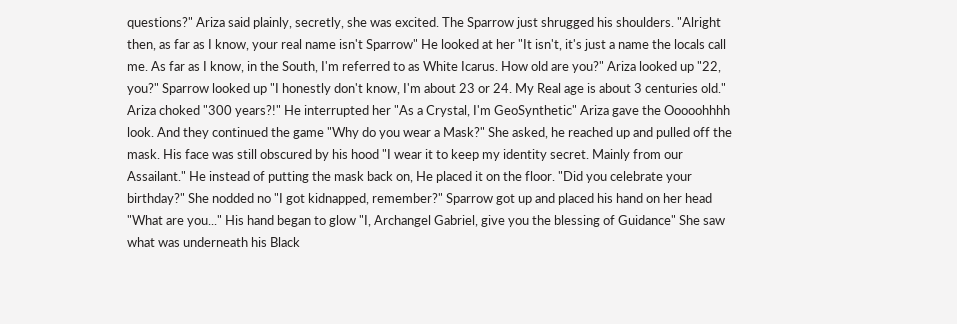questions?" Ariza said plainly, secretly, she was excited. The Sparrow just shrugged his shoulders. "Alright then, as far as I know, your real name isn't Sparrow" He looked at her "It isn't, it's just a name the locals call me. As far as I know, in the South, I'm referred to as White Icarus. How old are you?" Ariza looked up "22, you?" Sparrow looked up "I honestly don't know, I'm about 23 or 24. My Real age is about 3 centuries old." Ariza choked "300 years?!" He interrupted her "As a Crystal, I'm GeoSynthetic" Ariza gave the Ooooohhhh look. And they continued the game "Why do you wear a Mask?" She asked, he reached up and pulled off the mask. His face was still obscured by his hood "I wear it to keep my identity secret. Mainly from our Assailant." He instead of putting the mask back on, He placed it on the floor. "Did you celebrate your birthday?" She nodded no "I got kidnapped, remember?" Sparrow got up and placed his hand on her head "What are you..." His hand began to glow "I, Archangel Gabriel, give you the blessing of Guidance" She saw what was underneath his Black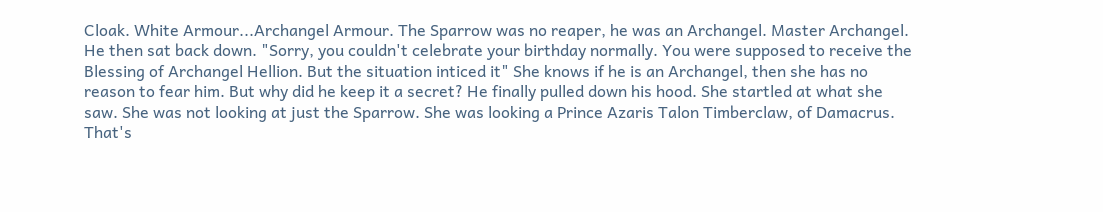Cloak. White Armour...Archangel Armour. The Sparrow was no reaper, he was an Archangel. Master Archangel. He then sat back down. "Sorry, you couldn't celebrate your birthday normally. You were supposed to receive the Blessing of Archangel Hellion. But the situation inticed it" She knows if he is an Archangel, then she has no reason to fear him. But why did he keep it a secret? He finally pulled down his hood. She startled at what she saw. She was not looking at just the Sparrow. She was looking a Prince Azaris Talon Timberclaw, of Damacrus. That's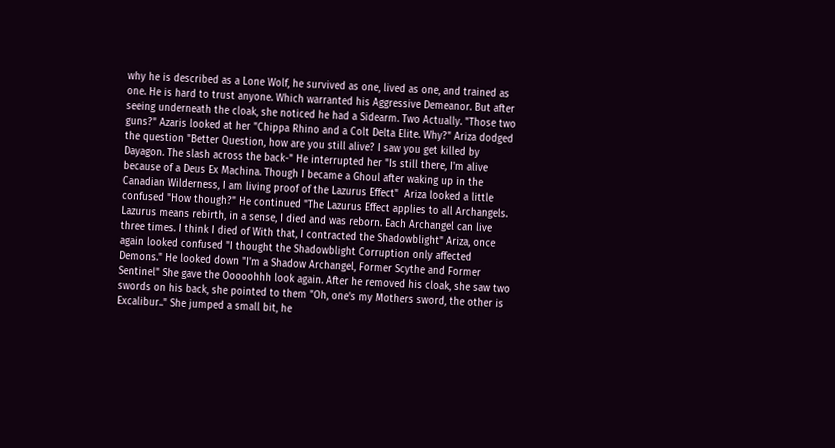why he is described as a Lone Wolf, he survived as one, lived as one, and trained as one. He is hard to trust anyone. Which warranted his Aggressive Demeanor. But after seeing underneath the cloak, she noticed he had a Sidearm. Two Actually. "Those two guns?" Azaris looked at her "Chippa Rhino and a Colt Delta Elite. Why?" Ariza dodged the question "Better Question, how are you still alive? I saw you get killed by Dayagon. The slash across the back-" He interrupted her "Is still there, I'm alive because of a Deus Ex Machina. Though I became a Ghoul after waking up in the Canadian Wilderness, I am living proof of the Lazurus Effect"  Ariza looked a little confused "How though?" He continued "The Lazurus Effect applies to all Archangels. Lazurus means rebirth, in a sense, I died and was reborn. Each Archangel can live three times. I think I died of With that, I contracted the Shadowblight" Ariza, once again looked confused "I thought the Shadowblight Corruption only affected Demons." He looked down "I'm a Shadow Archangel, Former Scythe and Former Sentinel" She gave the Ooooohhh look again. After he removed his cloak, she saw two swords on his back, she pointed to them "Oh, one's my Mothers sword, the other is Excalibur.." She jumped a small bit, he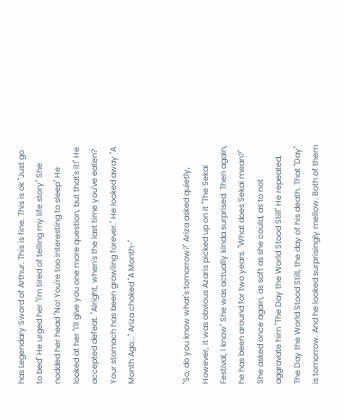has Legendary Sword of Arthur. This is fine. This is ok "Just go to bed" He urged her "I'm tired of telling my life story" She nodded her head "No! You're too interesting to sleep" He looked at her "I'll give you one more question, but that's it!" He accepted defeat. "Alright, when's the last time you've eaten? Your stomach has been growling forever." He looked away "A Month Ago..." Ariza choked "A Month-"


"So, do you know what's tomorrow?" Ariza asked quietly, However, it was obvious Azaris picked up on it "The Sekai Festival, I know" She was actually kinda surprised. Then again, he has been around for two years. "What does Sekai mean?" She asked once again, as soft as she could, as to not aggravate him "The Day the World Stood Still" He repeated, The Day the World Stood Still, the day of his death. That "Day" is tomorrow. And he looked surprisingly mellow. Both of them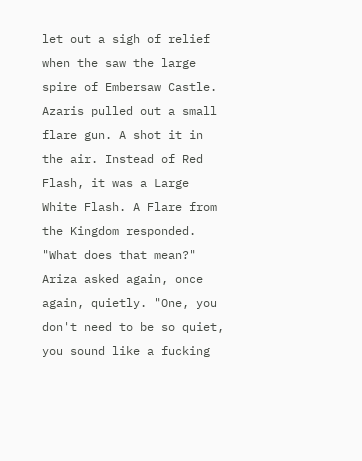let out a sigh of relief when the saw the large spire of Embersaw Castle. Azaris pulled out a small flare gun. A shot it in the air. Instead of Red Flash, it was a Large White Flash. A Flare from the Kingdom responded. "What does that mean?" Ariza asked again, once again, quietly. "One, you don't need to be so quiet, you sound like a fucking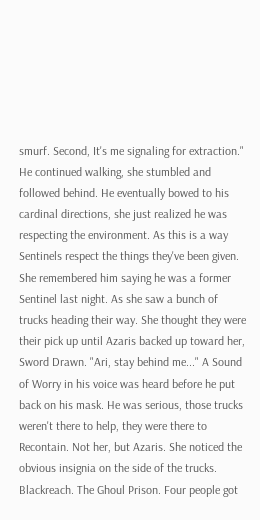smurf. Second, It's me signaling for extraction." He continued walking, she stumbled and followed behind. He eventually bowed to his cardinal directions, she just realized he was respecting the environment. As this is a way Sentinels respect the things they've been given. She remembered him saying he was a former Sentinel last night. As she saw a bunch of trucks heading their way. She thought they were their pick up until Azaris backed up toward her, Sword Drawn. "Ari, stay behind me..." A Sound of Worry in his voice was heard before he put back on his mask. He was serious, those trucks weren't there to help, they were there to Recontain. Not her, but Azaris. She noticed the obvious insignia on the side of the trucks. Blackreach. The Ghoul Prison. Four people got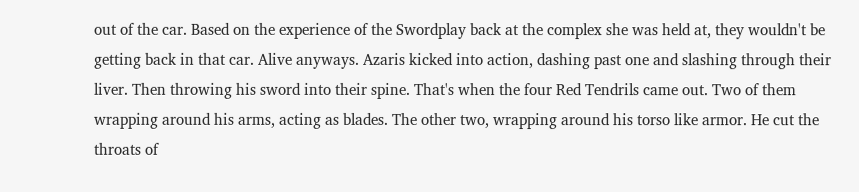out of the car. Based on the experience of the Swordplay back at the complex she was held at, they wouldn't be getting back in that car. Alive anyways. Azaris kicked into action, dashing past one and slashing through their liver. Then throwing his sword into their spine. That's when the four Red Tendrils came out. Two of them wrapping around his arms, acting as blades. The other two, wrapping around his torso like armor. He cut the throats of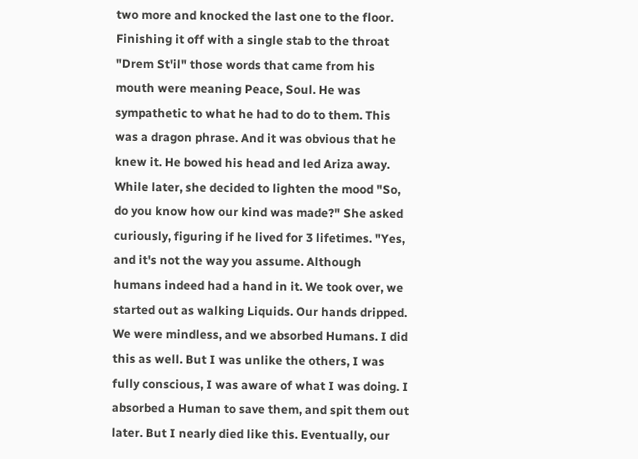two more and knocked the last one to the floor. Finishing it off with a single stab to the throat "Drem St'il" those words that came from his mouth were meaning Peace, Soul. He was sympathetic to what he had to do to them. This was a dragon phrase. And it was obvious that he knew it. He bowed his head and led Ariza away. While later, she decided to lighten the mood "So, do you know how our kind was made?" She asked curiously, figuring if he lived for 3 lifetimes. "Yes, and it's not the way you assume. Although humans indeed had a hand in it. We took over, we started out as walking Liquids. Our hands dripped. We were mindless, and we absorbed Humans. I did this as well. But I was unlike the others, I was fully conscious, I was aware of what I was doing. I absorbed a Human to save them, and spit them out later. But I nearly died like this. Eventually, our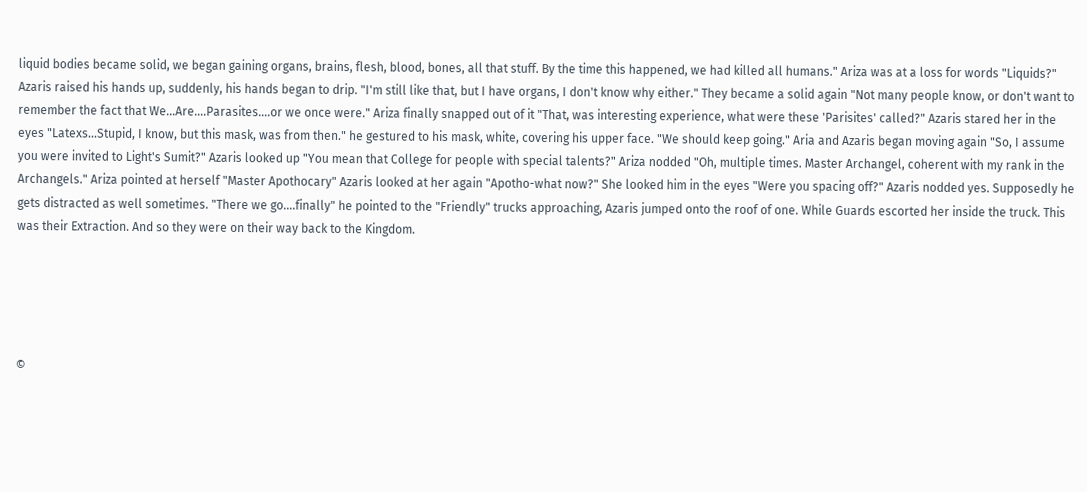liquid bodies became solid, we began gaining organs, brains, flesh, blood, bones, all that stuff. By the time this happened, we had killed all humans." Ariza was at a loss for words "Liquids?" Azaris raised his hands up, suddenly, his hands began to drip. "I'm still like that, but I have organs, I don't know why either." They became a solid again "Not many people know, or don't want to remember the fact that We...Are....Parasites....or we once were." Ariza finally snapped out of it "That, was interesting experience, what were these 'Parisites' called?" Azaris stared her in the eyes "Latexs...Stupid, I know, but this mask, was from then." he gestured to his mask, white, covering his upper face. "We should keep going." Aria and Azaris began moving again "So, I assume you were invited to Light's Sumit?" Azaris looked up "You mean that College for people with special talents?" Ariza nodded "Oh, multiple times. Master Archangel, coherent with my rank in the Archangels." Ariza pointed at herself "Master Apothocary" Azaris looked at her again "Apotho-what now?" She looked him in the eyes "Were you spacing off?" Azaris nodded yes. Supposedly he gets distracted as well sometimes. "There we go....finally" he pointed to the "Friendly" trucks approaching, Azaris jumped onto the roof of one. While Guards escorted her inside the truck. This was their Extraction. And so they were on their way back to the Kingdom.





©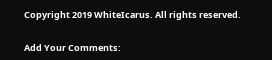Copyright 2019 WhiteIcarus. All rights reserved.


Add Your Comments: